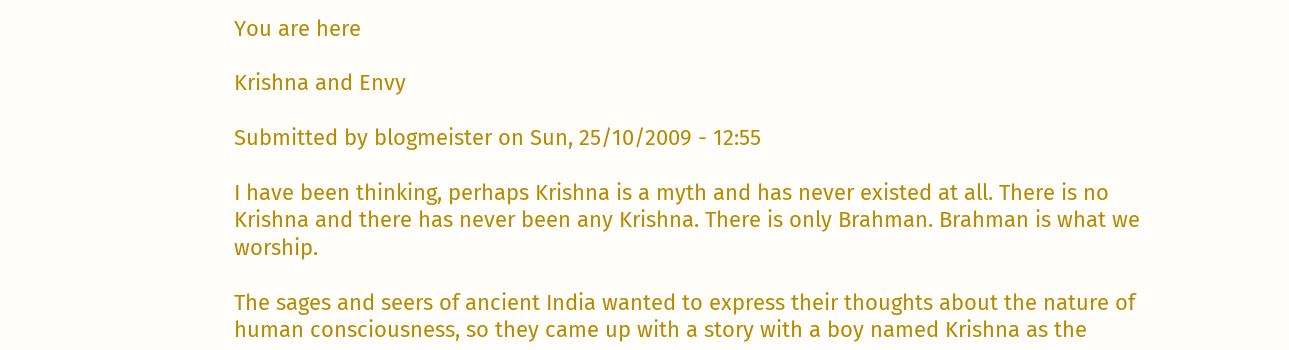You are here

Krishna and Envy

Submitted by blogmeister on Sun, 25/10/2009 - 12:55

I have been thinking, perhaps Krishna is a myth and has never existed at all. There is no Krishna and there has never been any Krishna. There is only Brahman. Brahman is what we worship.

The sages and seers of ancient India wanted to express their thoughts about the nature of human consciousness, so they came up with a story with a boy named Krishna as the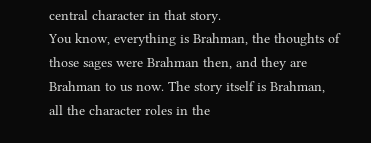central character in that story.
You know, everything is Brahman, the thoughts of those sages were Brahman then, and they are Brahman to us now. The story itself is Brahman, all the character roles in the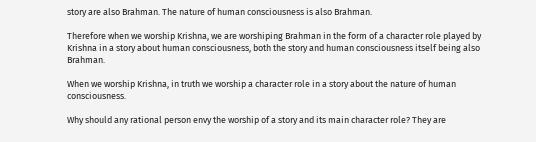story are also Brahman. The nature of human consciousness is also Brahman.

Therefore when we worship Krishna, we are worshiping Brahman in the form of a character role played by Krishna in a story about human consciousness, both the story and human consciousness itself being also Brahman.

When we worship Krishna, in truth we worship a character role in a story about the nature of human consciousness.

Why should any rational person envy the worship of a story and its main character role? They are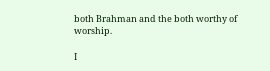both Brahman and the both worthy of worship.

I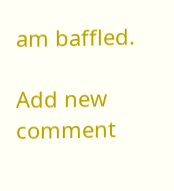am baffled.

Add new comment